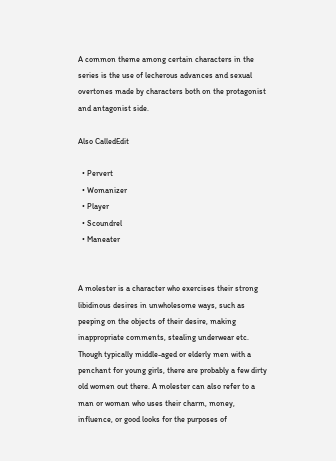A common theme among certain characters in the series is the use of lecherous advances and sexual overtones made by characters both on the protagonist and antagonist side.

Also CalledEdit

  • Pervert
  • Womanizer
  • Player
  • Scoundrel
  • Maneater


A molester is a character who exercises their strong libidinous desires in unwholesome ways, such as peeping on the objects of their desire, making inappropriate comments, stealing underwear etc. Though typically middle-aged or elderly men with a penchant for young girls, there are probably a few dirty old women out there. A molester can also refer to a man or woman who uses their charm, money, influence, or good looks for the purposes of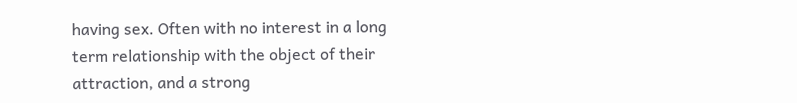having sex. Often with no interest in a long term relationship with the object of their attraction, and a strong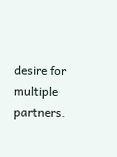desire for multiple partners.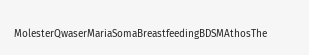MolesterQwaserMariaSomaBreastfeedingBDSMAthosThe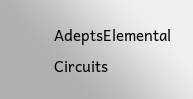AdeptsElemental Circuits